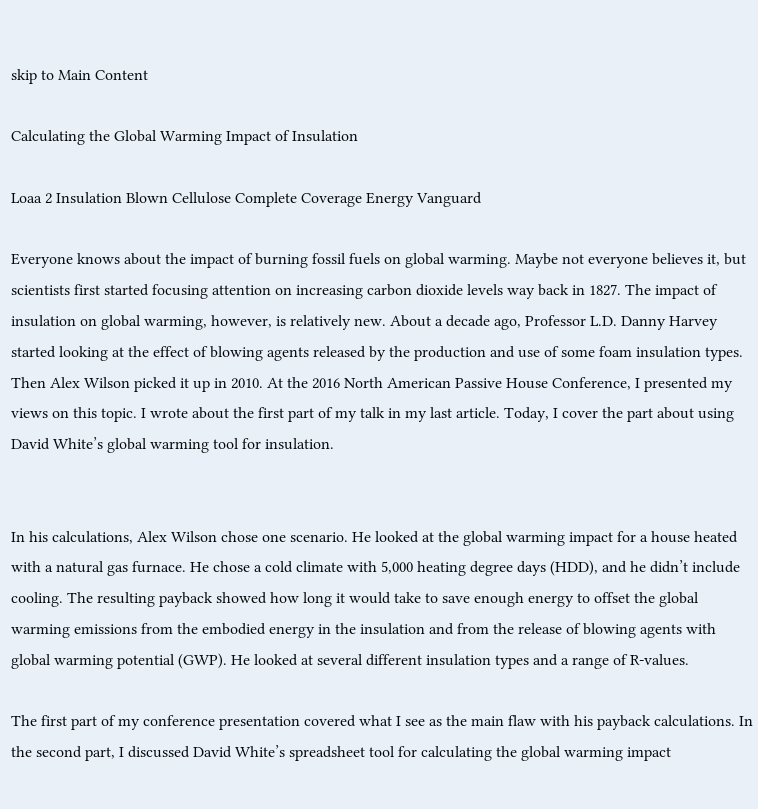skip to Main Content

Calculating the Global Warming Impact of Insulation

Loaa 2 Insulation Blown Cellulose Complete Coverage Energy Vanguard

Everyone knows about the impact of burning fossil fuels on global warming. Maybe not everyone believes it, but scientists first started focusing attention on increasing carbon dioxide levels way back in 1827. The impact of insulation on global warming, however, is relatively new. About a decade ago, Professor L.D. Danny Harvey started looking at the effect of blowing agents released by the production and use of some foam insulation types. Then Alex Wilson picked it up in 2010. At the 2016 North American Passive House Conference, I presented my views on this topic. I wrote about the first part of my talk in my last article. Today, I cover the part about using David White’s global warming tool for insulation.


In his calculations, Alex Wilson chose one scenario. He looked at the global warming impact for a house heated with a natural gas furnace. He chose a cold climate with 5,000 heating degree days (HDD), and he didn’t include cooling. The resulting payback showed how long it would take to save enough energy to offset the global warming emissions from the embodied energy in the insulation and from the release of blowing agents with global warming potential (GWP). He looked at several different insulation types and a range of R-values.

The first part of my conference presentation covered what I see as the main flaw with his payback calculations. In the second part, I discussed David White’s spreadsheet tool for calculating the global warming impact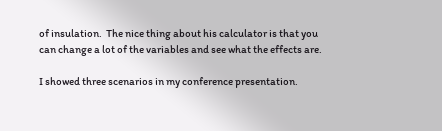of insulation.  The nice thing about his calculator is that you can change a lot of the variables and see what the effects are.

I showed three scenarios in my conference presentation.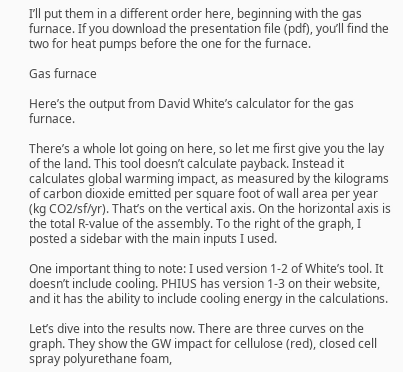I’ll put them in a different order here, beginning with the gas furnace. If you download the presentation file (pdf), you’ll find the two for heat pumps before the one for the furnace.

Gas furnace

Here’s the output from David White’s calculator for the gas furnace.

There’s a whole lot going on here, so let me first give you the lay of the land. This tool doesn’t calculate payback. Instead it calculates global warming impact, as measured by the kilograms of carbon dioxide emitted per square foot of wall area per year (kg CO2/sf/yr). That’s on the vertical axis. On the horizontal axis is the total R-value of the assembly. To the right of the graph, I posted a sidebar with the main inputs I used.

One important thing to note: I used version 1-2 of White’s tool. It doesn’t include cooling. PHIUS has version 1-3 on their website, and it has the ability to include cooling energy in the calculations.

Let’s dive into the results now. There are three curves on the graph. They show the GW impact for cellulose (red), closed cell spray polyurethane foam,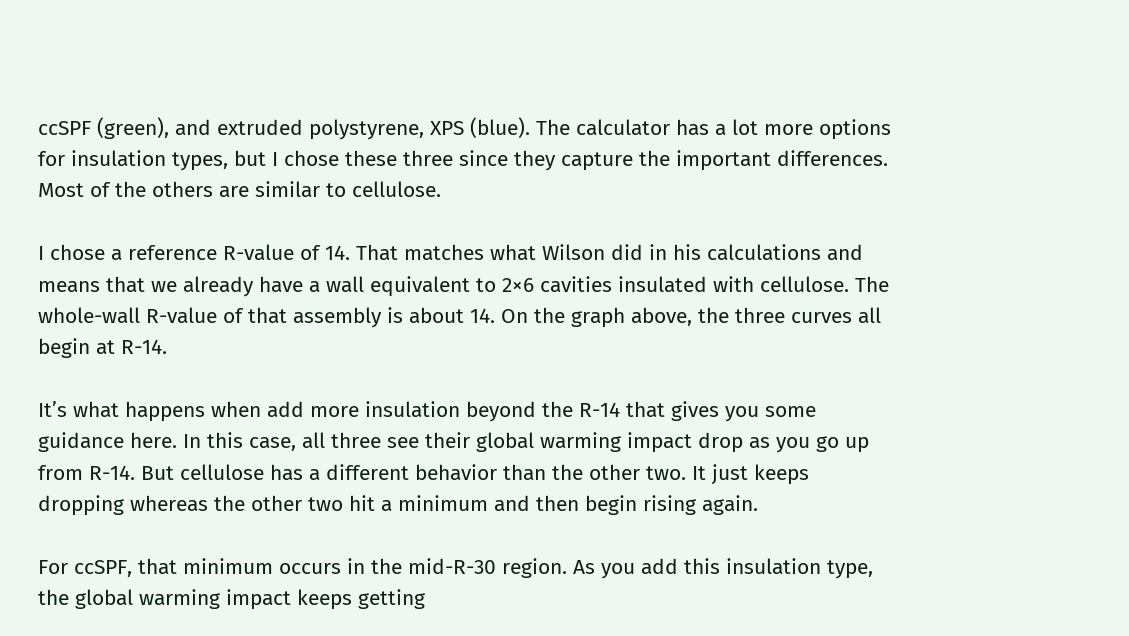ccSPF (green), and extruded polystyrene, XPS (blue). The calculator has a lot more options for insulation types, but I chose these three since they capture the important differences. Most of the others are similar to cellulose.

I chose a reference R-value of 14. That matches what Wilson did in his calculations and means that we already have a wall equivalent to 2×6 cavities insulated with cellulose. The whole-wall R-value of that assembly is about 14. On the graph above, the three curves all begin at R-14.

It’s what happens when add more insulation beyond the R-14 that gives you some guidance here. In this case, all three see their global warming impact drop as you go up from R-14. But cellulose has a different behavior than the other two. It just keeps dropping whereas the other two hit a minimum and then begin rising again.

For ccSPF, that minimum occurs in the mid-R-30 region. As you add this insulation type, the global warming impact keeps getting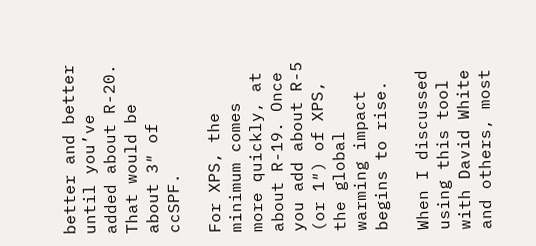better and better until you’ve added about R-20. That would be about 3″ of ccSPF.

For XPS, the minimum comes more quickly, at about R-19. Once you add about R-5 (or 1″) of XPS, the global warming impact begins to rise.

When I discussed using this tool with David White and others, most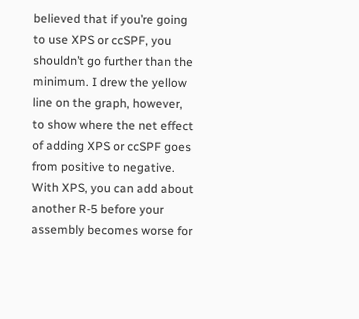believed that if you’re going to use XPS or ccSPF, you shouldn’t go further than the minimum. I drew the yellow line on the graph, however, to show where the net effect of adding XPS or ccSPF goes from positive to negative. With XPS, you can add about another R-5 before your assembly becomes worse for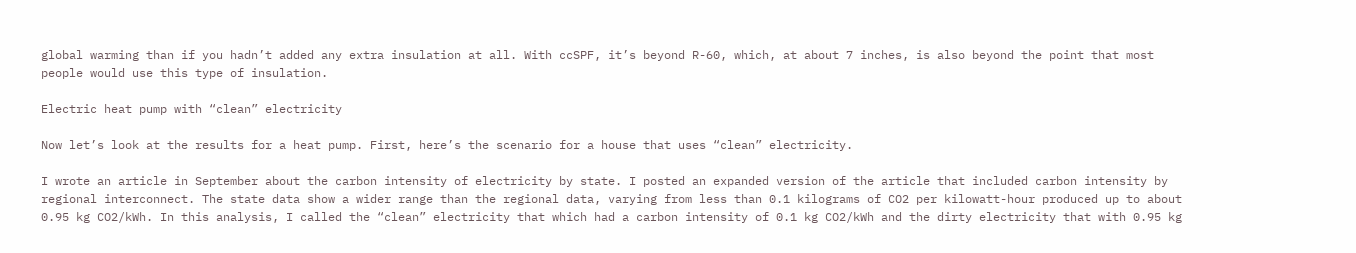global warming than if you hadn’t added any extra insulation at all. With ccSPF, it’s beyond R-60, which, at about 7 inches, is also beyond the point that most people would use this type of insulation.

Electric heat pump with “clean” electricity

Now let’s look at the results for a heat pump. First, here’s the scenario for a house that uses “clean” electricity.

I wrote an article in September about the carbon intensity of electricity by state. I posted an expanded version of the article that included carbon intensity by regional interconnect. The state data show a wider range than the regional data, varying from less than 0.1 kilograms of CO2 per kilowatt-hour produced up to about 0.95 kg CO2/kWh. In this analysis, I called the “clean” electricity that which had a carbon intensity of 0.1 kg CO2/kWh and the dirty electricity that with 0.95 kg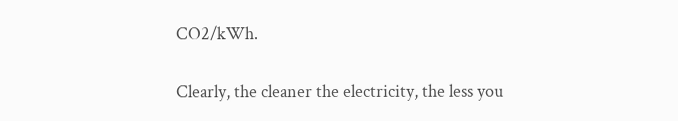CO2/kWh.

Clearly, the cleaner the electricity, the less you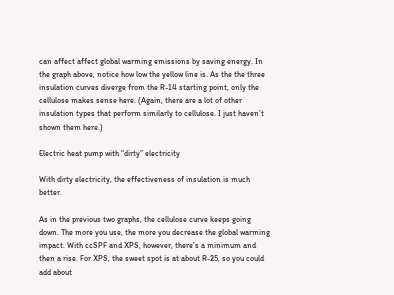can affect affect global warming emissions by saving energy. In the graph above, notice how low the yellow line is. As the the three insulation curves diverge from the R-14 starting point, only the cellulose makes sense here. (Again, there are a lot of other insulation types that perform similarly to cellulose. I just haven’t shown them here.)

Electric heat pump with “dirty” electricity

With dirty electricity, the effectiveness of insulation is much better.

As in the previous two graphs, the cellulose curve keeps going down. The more you use, the more you decrease the global warming impact. With ccSPF and XPS, however, there’s a minimum and then a rise. For XPS, the sweet spot is at about R-25, so you could add about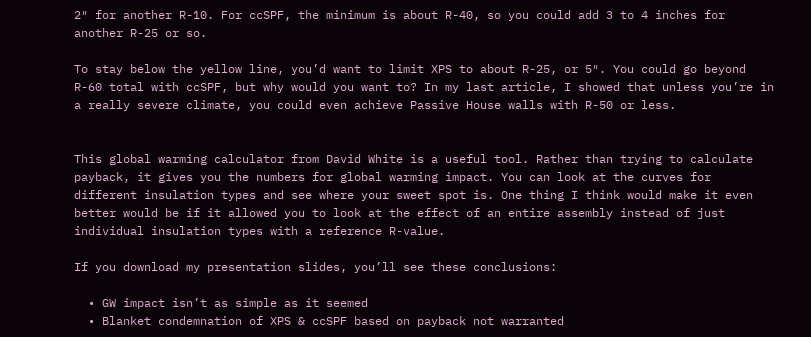2″ for another R-10. For ccSPF, the minimum is about R-40, so you could add 3 to 4 inches for another R-25 or so.

To stay below the yellow line, you’d want to limit XPS to about R-25, or 5″. You could go beyond R-60 total with ccSPF, but why would you want to? In my last article, I showed that unless you’re in a really severe climate, you could even achieve Passive House walls with R-50 or less.


This global warming calculator from David White is a useful tool. Rather than trying to calculate payback, it gives you the numbers for global warming impact. You can look at the curves for different insulation types and see where your sweet spot is. One thing I think would make it even better would be if it allowed you to look at the effect of an entire assembly instead of just individual insulation types with a reference R-value.

If you download my presentation slides, you’ll see these conclusions:

  • GW impact isn’t as simple as it seemed
  • Blanket condemnation of XPS & ccSPF based on payback not warranted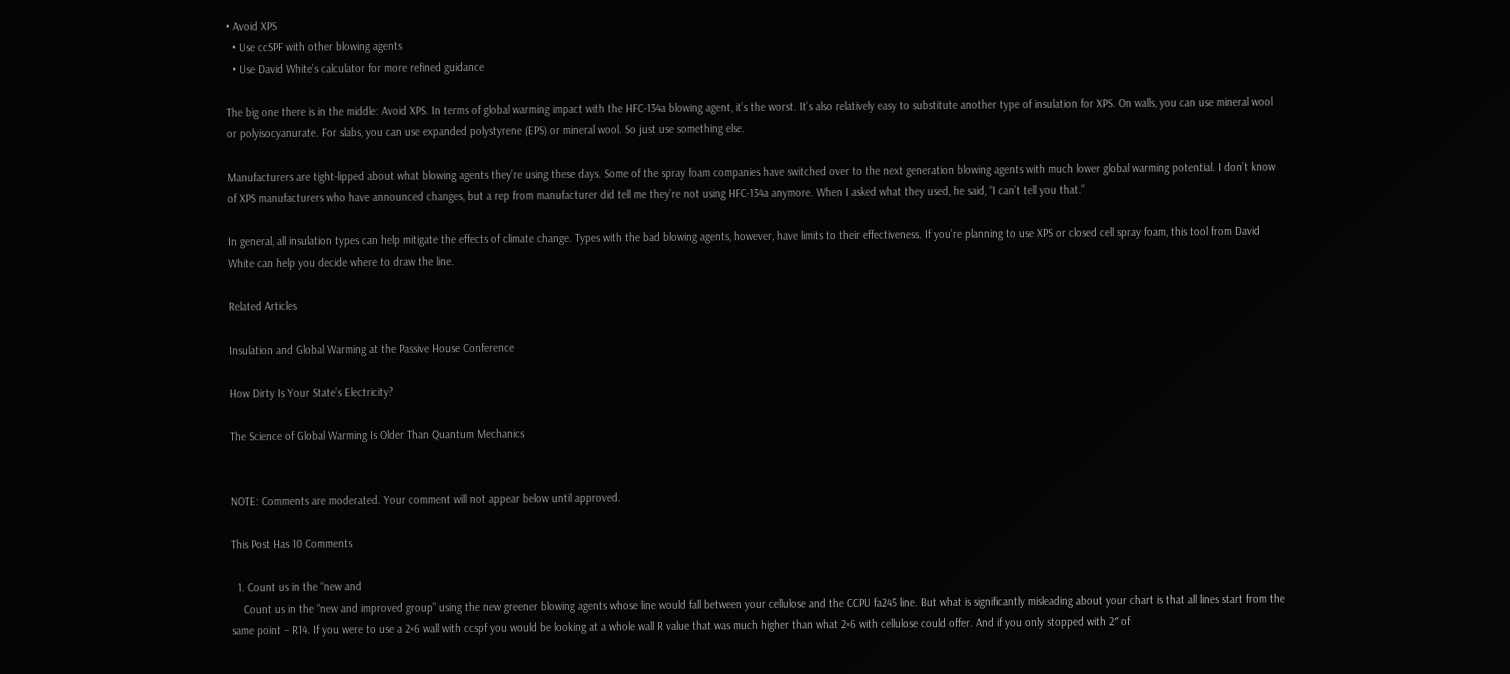• Avoid XPS
  • Use ccSPF with other blowing agents
  • Use David White’s calculator for more refined guidance

The big one there is in the middle: Avoid XPS. In terms of global warming impact with the HFC-134a blowing agent, it’s the worst. It’s also relatively easy to substitute another type of insulation for XPS. On walls, you can use mineral wool or polyisocyanurate. For slabs, you can use expanded polystyrene (EPS) or mineral wool. So just use something else.

Manufacturers are tight-lipped about what blowing agents they’re using these days. Some of the spray foam companies have switched over to the next generation blowing agents with much lower global warming potential. I don’t know of XPS manufacturers who have announced changes, but a rep from manufacturer did tell me they’re not using HFC-134a anymore. When I asked what they used, he said, “I can’t tell you that.”

In general, all insulation types can help mitigate the effects of climate change. Types with the bad blowing agents, however, have limits to their effectiveness. If you’re planning to use XPS or closed cell spray foam, this tool from David White can help you decide where to draw the line.

Related Articles

Insulation and Global Warming at the Passive House Conference

How Dirty Is Your State’s Electricity?

The Science of Global Warming Is Older Than Quantum Mechanics


NOTE: Comments are moderated. Your comment will not appear below until approved.

This Post Has 10 Comments

  1. Count us in the “new and
    Count us in the “new and improved group” using the new greener blowing agents whose line would fall between your cellulose and the CCPU fa245 line. But what is significantly misleading about your chart is that all lines start from the same point – R14. If you were to use a 2×6 wall with ccspf you would be looking at a whole wall R value that was much higher than what 2×6 with cellulose could offer. And if you only stopped with 2″ of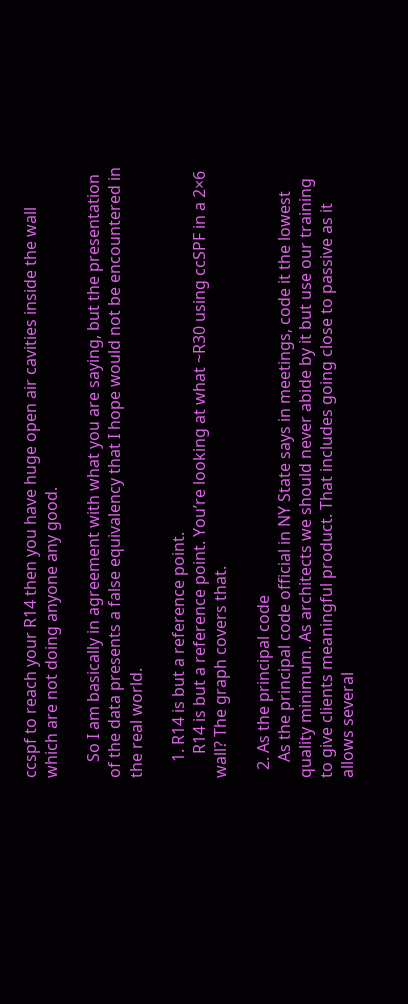ccspf to reach your R14 then you have huge open air cavities inside the wall which are not doing anyone any good.

    So I am basically in agreement with what you are saying, but the presentation of the data presents a false equivalency that I hope would not be encountered in the real world.

    1. R14 is but a reference point.
      R14 is but a reference point. You’re looking at what ~R30 using ccSPF in a 2×6 wall? The graph covers that.

  2. As the principal code
    As the principal code official in NY State says in meetings, code it the lowest quality minimum. As architects we should never abide by it but use our training to give clients meaningful product. That includes going close to passive as it allows several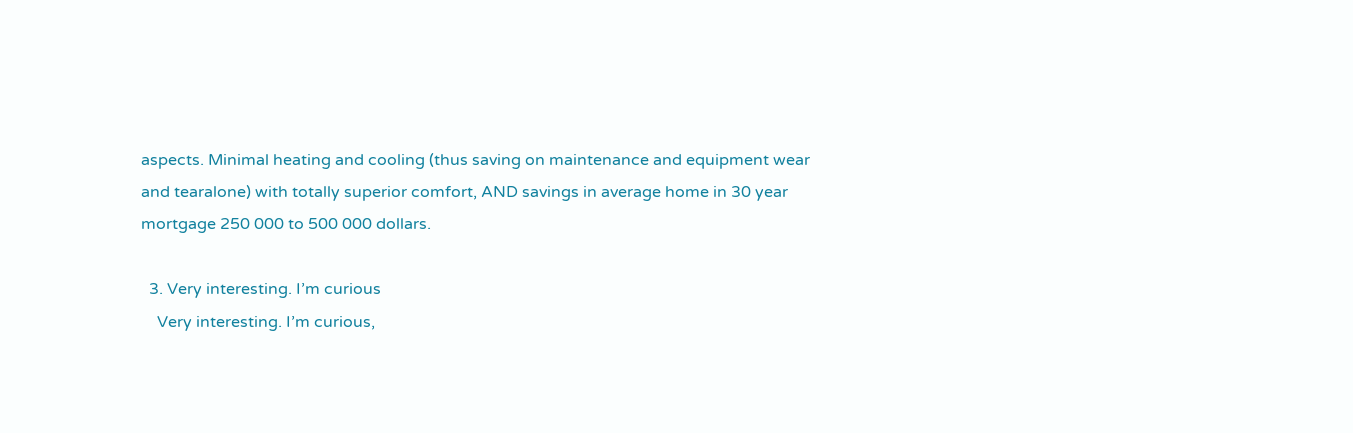aspects. Minimal heating and cooling (thus saving on maintenance and equipment wear and tearalone) with totally superior comfort, AND savings in average home in 30 year mortgage 250 000 to 500 000 dollars.

  3. Very interesting. I’m curious
    Very interesting. I’m curious,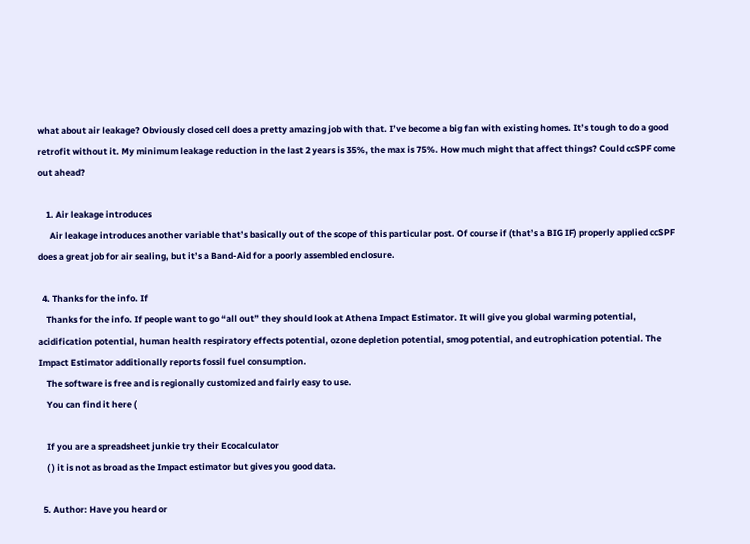what about air leakage? Obviously closed cell does a pretty amazing job with that. I’ve become a big fan with existing homes. It’s tough to do a good retrofit without it. My minimum leakage reduction in the last 2 years is 35%, the max is 75%. How much might that affect things? Could ccSPF come out ahead?

    1. Air leakage introduces
      Air leakage introduces another variable that’s basically out of the scope of this particular post. Of course if (that’s a BIG IF) properly applied ccSPF does a great job for air sealing, but it’s a Band-Aid for a poorly assembled enclosure.

  4. Thanks for the info. If
    Thanks for the info. If people want to go “all out” they should look at Athena Impact Estimator. It will give you global warming potential, acidification potential, human health respiratory effects potential, ozone depletion potential, smog potential, and eutrophication potential. The Impact Estimator additionally reports fossil fuel consumption.
    The software is free and is regionally customized and fairly easy to use.
    You can find it here (

    If you are a spreadsheet junkie try their Ecocalculator
    ( ) it is not as broad as the Impact estimator but gives you good data.

  5. Author: Have you heard or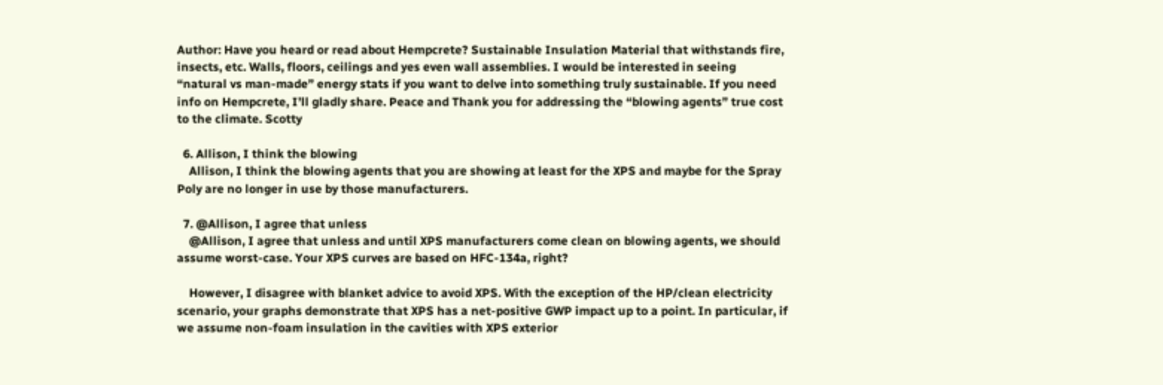Author: Have you heard or read about Hempcrete? Sustainable Insulation Material that withstands fire, insects, etc. Walls, floors, ceilings and yes even wall assemblies. I would be interested in seeing “natural vs man-made” energy stats if you want to delve into something truly sustainable. If you need info on Hempcrete, I’ll gladly share. Peace and Thank you for addressing the “blowing agents” true cost to the climate. Scotty

  6. Allison, I think the blowing
    Allison, I think the blowing agents that you are showing at least for the XPS and maybe for the Spray Poly are no longer in use by those manufacturers.

  7. @Allison, I agree that unless
    @Allison, I agree that unless and until XPS manufacturers come clean on blowing agents, we should assume worst-case. Your XPS curves are based on HFC-134a, right?

    However, I disagree with blanket advice to avoid XPS. With the exception of the HP/clean electricity scenario, your graphs demonstrate that XPS has a net-positive GWP impact up to a point. In particular, if we assume non-foam insulation in the cavities with XPS exterior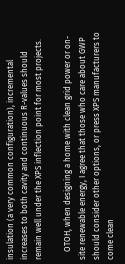insulation (a very common configuration), incremental increases to both cavity and continuous R-values should remain well under the XPS inflection point for most projects.

    OTOH, when designing a home with clean grid power or on-site renewable energy, I agree that those who care about GWP should consider other options, or press XPS manufacturers to come clean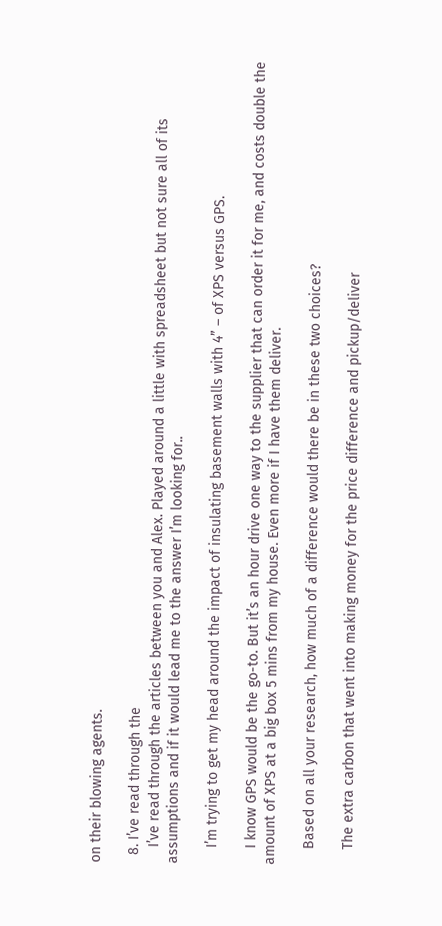on their blowing agents.

  8. I’ve read through the
    I’ve read through the articles between you and Alex. Played around a little with spreadsheet but not sure all of its assumptions and if it would lead me to the answer I’m looking for..

    I’m trying to get my head around the impact of insulating basement walls with 4” – of XPS versus GPS.

    I know GPS would be the go-to. But it’s an hour drive one way to the supplier that can order it for me, and costs double the amount of XPS at a big box 5 mins from my house. Even more if I have them deliver.

    Based on all your research, how much of a difference would there be in these two choices?

    The extra carbon that went into making money for the price difference and pickup/deliver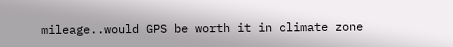mileage..would GPS be worth it in climate zone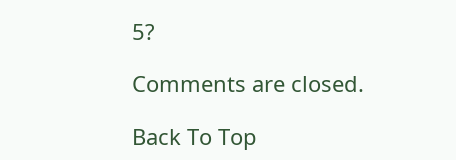5?

Comments are closed.

Back To Top